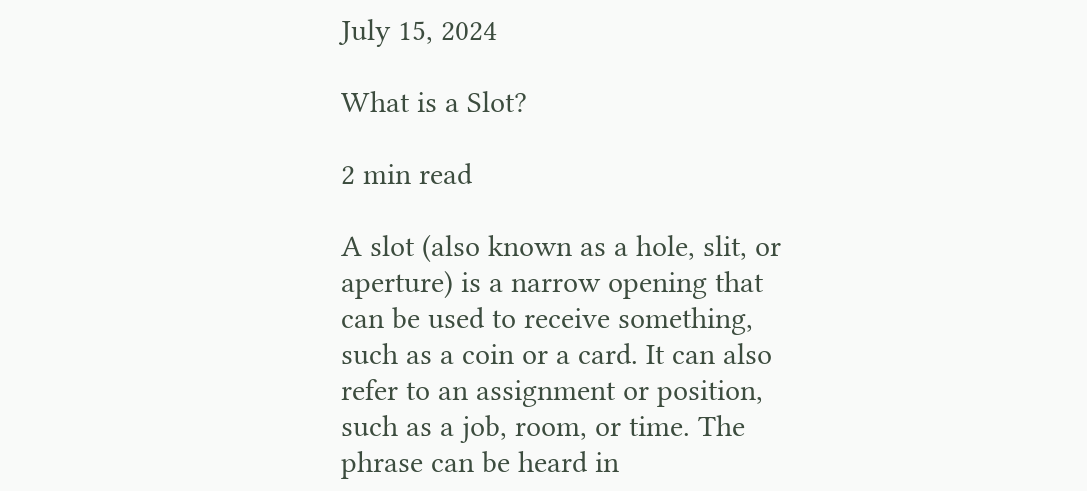July 15, 2024

What is a Slot?

2 min read

A slot (also known as a hole, slit, or aperture) is a narrow opening that can be used to receive something, such as a coin or a card. It can also refer to an assignment or position, such as a job, room, or time. The phrase can be heard in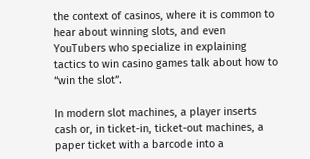the context of casinos, where it is common to hear about winning slots, and even YouTubers who specialize in explaining tactics to win casino games talk about how to “win the slot”.

In modern slot machines, a player inserts cash or, in ticket-in, ticket-out machines, a paper ticket with a barcode into a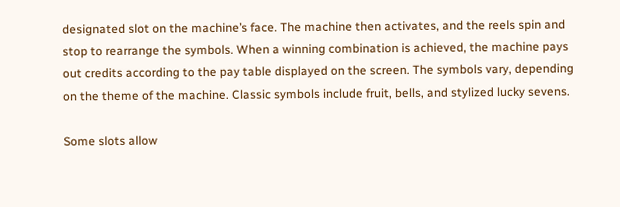designated slot on the machine’s face. The machine then activates, and the reels spin and stop to rearrange the symbols. When a winning combination is achieved, the machine pays out credits according to the pay table displayed on the screen. The symbols vary, depending on the theme of the machine. Classic symbols include fruit, bells, and stylized lucky sevens.

Some slots allow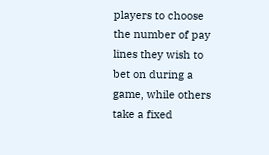players to choose the number of pay lines they wish to bet on during a game, while others take a fixed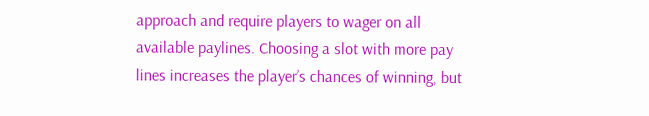approach and require players to wager on all available paylines. Choosing a slot with more pay lines increases the player’s chances of winning, but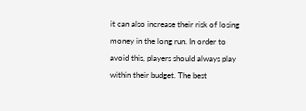it can also increase their risk of losing money in the long run. In order to avoid this, players should always play within their budget. The best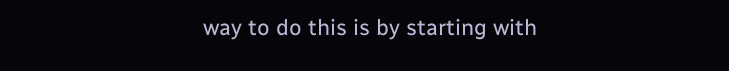way to do this is by starting with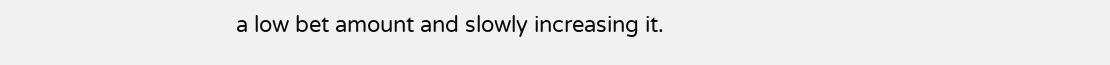a low bet amount and slowly increasing it.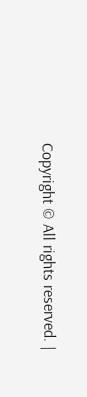Copyright © All rights reserved. |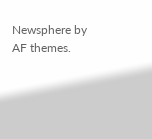Newsphere by AF themes.